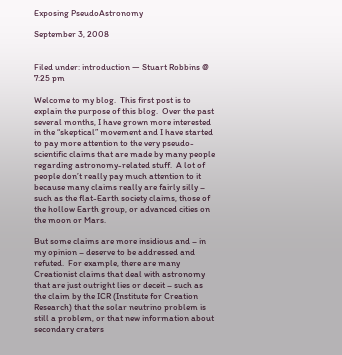Exposing PseudoAstronomy

September 3, 2008


Filed under: introduction — Stuart Robbins @ 7:25 pm

Welcome to my blog.  This first post is to explain the purpose of this blog.  Over the past several months, I have grown more interested in the “skeptical” movement and I have started to pay more attention to the very pseudo-scientific claims that are made by many people regarding astronomy-related stuff.  A lot of people don’t really pay much attention to it because many claims really are fairly silly – such as the flat-Earth society claims, those of the hollow Earth group, or advanced cities on the moon or Mars.

But some claims are more insidious and – in my opinion – deserve to be addressed and refuted.  For example, there are many Creationist claims that deal with astronomy that are just outright lies or deceit – such as the claim by the ICR (Institute for Creation Research) that the solar neutrino problem is still a problem, or that new information about secondary craters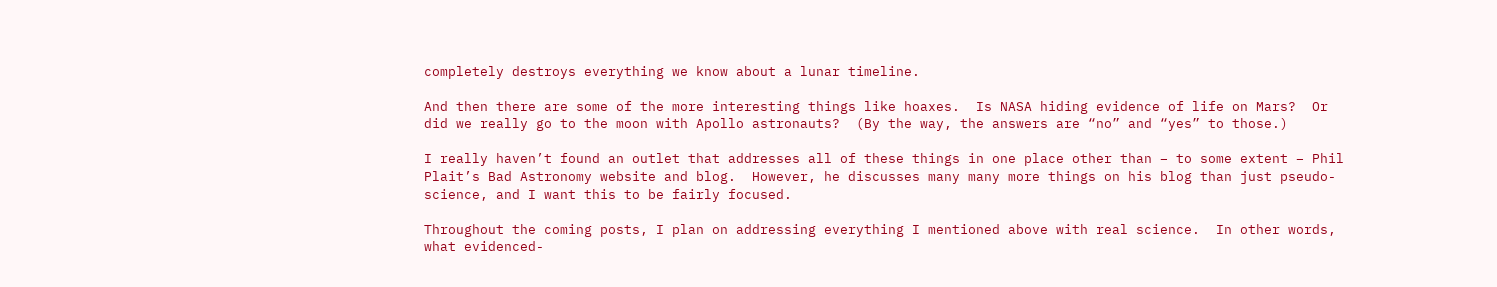completely destroys everything we know about a lunar timeline.

And then there are some of the more interesting things like hoaxes.  Is NASA hiding evidence of life on Mars?  Or did we really go to the moon with Apollo astronauts?  (By the way, the answers are “no” and “yes” to those.)

I really haven’t found an outlet that addresses all of these things in one place other than – to some extent – Phil Plait’s Bad Astronomy website and blog.  However, he discusses many many more things on his blog than just pseudo-science, and I want this to be fairly focused.

Throughout the coming posts, I plan on addressing everything I mentioned above with real science.  In other words, what evidenced-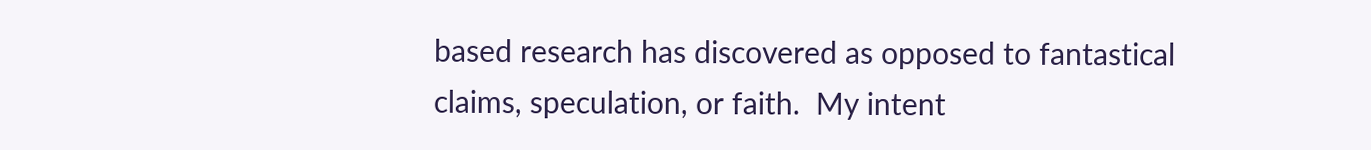based research has discovered as opposed to fantastical claims, speculation, or faith.  My intent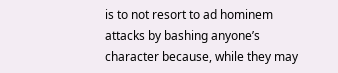is to not resort to ad hominem attacks by bashing anyone’s character because, while they may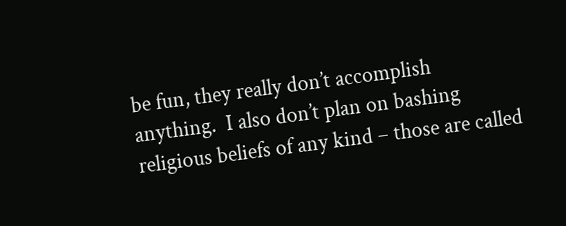be fun, they really don’t accomplish anything.  I also don’t plan on bashing religious beliefs of any kind – those are called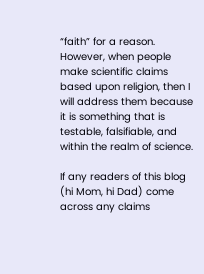“faith” for a reason.  However, when people make scientific claims based upon religion, then I will address them because it is something that is testable, falsifiable, and within the realm of science.

If any readers of this blog (hi Mom, hi Dad) come across any claims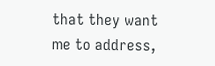that they want me to address,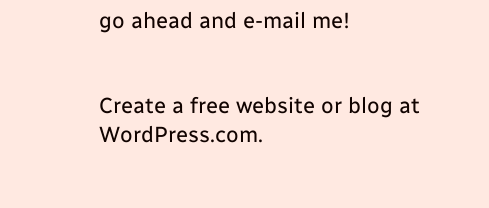go ahead and e-mail me!


Create a free website or blog at WordPress.com.